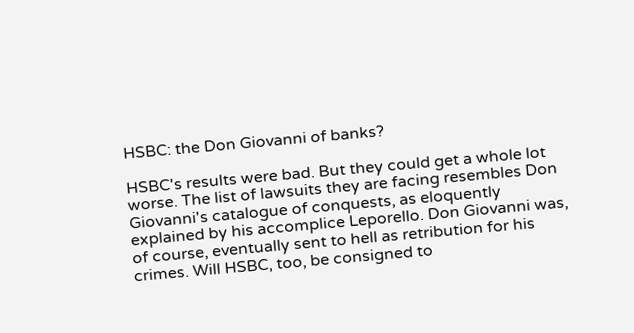HSBC: the Don Giovanni of banks?

HSBC's results were bad. But they could get a whole lot worse. The list of lawsuits they are facing resembles Don Giovanni's catalogue of conquests, as eloquently explained by his accomplice Leporello. Don Giovanni was, of course, eventually sent to hell as retribution for his crimes. Will HSBC, too, be consigned to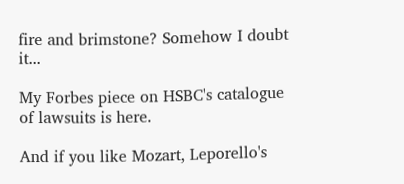fire and brimstone? Somehow I doubt it...

My Forbes piece on HSBC's catalogue of lawsuits is here.

And if you like Mozart, Leporello's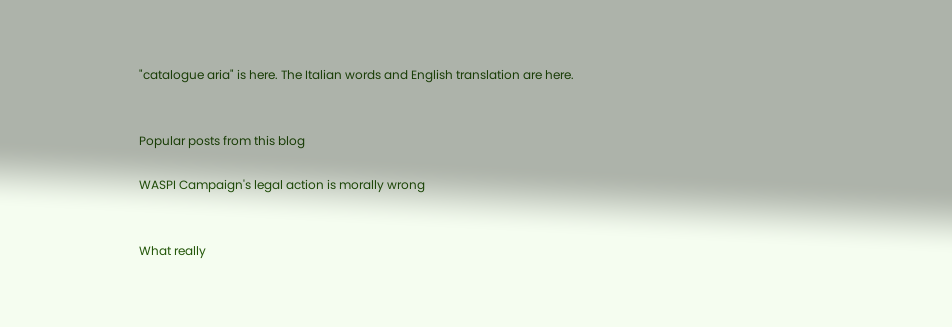"catalogue aria" is here. The Italian words and English translation are here.


Popular posts from this blog

WASPI Campaign's legal action is morally wrong


What really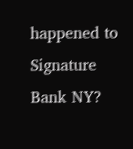happened to Signature Bank NY?